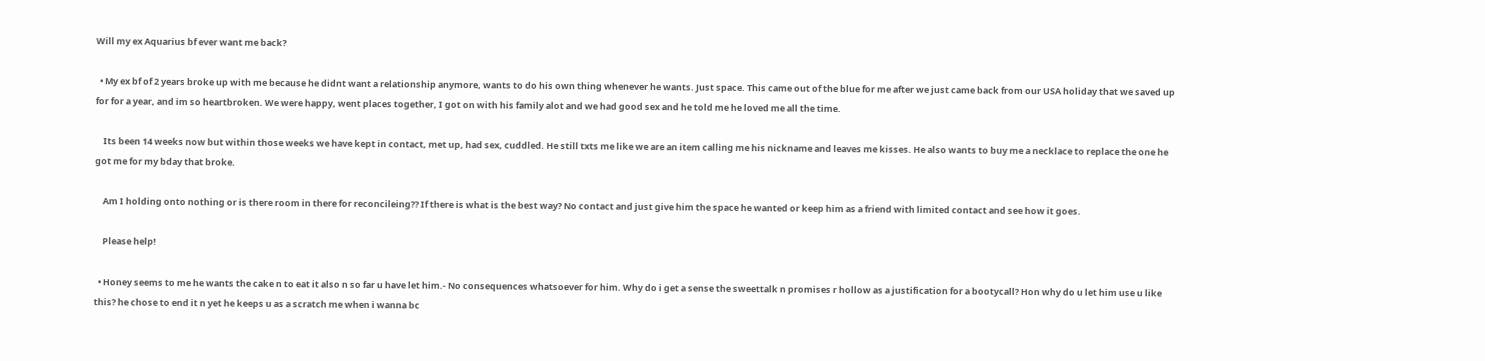Will my ex Aquarius bf ever want me back?

  • My ex bf of 2 years broke up with me because he didnt want a relationship anymore, wants to do his own thing whenever he wants. Just space. This came out of the blue for me after we just came back from our USA holiday that we saved up for for a year, and im so heartbroken. We were happy, went places together, I got on with his family alot and we had good sex and he told me he loved me all the time.

    Its been 14 weeks now but within those weeks we have kept in contact, met up, had sex, cuddled. He still txts me like we are an item calling me his nickname and leaves me kisses. He also wants to buy me a necklace to replace the one he got me for my bday that broke.

    Am I holding onto nothing or is there room in there for reconcileing?? If there is what is the best way? No contact and just give him the space he wanted or keep him as a friend with limited contact and see how it goes.

    Please help!

  • Honey seems to me he wants the cake n to eat it also n so far u have let him.- No consequences whatsoever for him. Why do i get a sense the sweettalk n promises r hollow as a justification for a bootycall? Hon why do u let him use u like this? he chose to end it n yet he keeps u as a scratch me when i wanna bc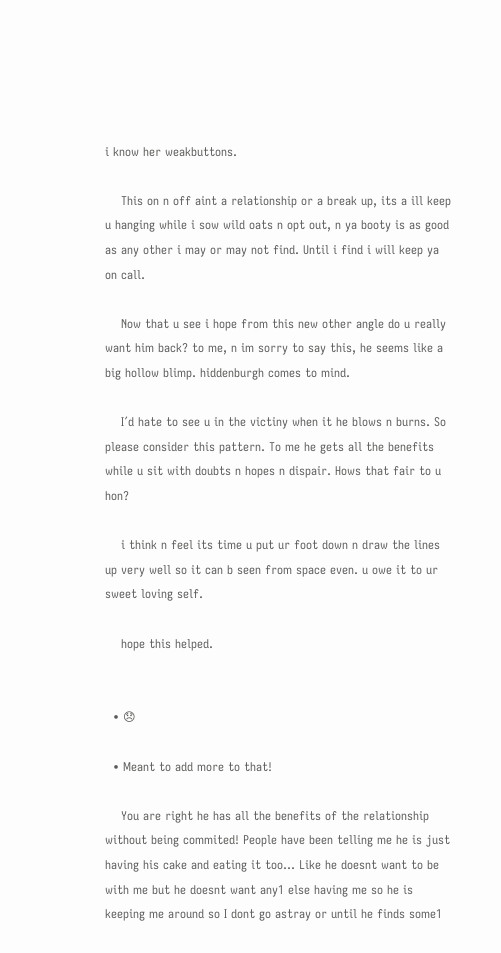i know her weakbuttons.

    This on n off aint a relationship or a break up, its a ill keep u hanging while i sow wild oats n opt out, n ya booty is as good as any other i may or may not find. Until i find i will keep ya on call.

    Now that u see i hope from this new other angle do u really want him back? to me, n im sorry to say this, he seems like a big hollow blimp. hiddenburgh comes to mind.

    I´d hate to see u in the victiny when it he blows n burns. So please consider this pattern. To me he gets all the benefits while u sit with doubts n hopes n dispair. Hows that fair to u hon?

    i think n feel its time u put ur foot down n draw the lines up very well so it can b seen from space even. u owe it to ur sweet loving self.

    hope this helped.


  • 😞

  • Meant to add more to that!

    You are right he has all the benefits of the relationship without being commited! People have been telling me he is just having his cake and eating it too... Like he doesnt want to be with me but he doesnt want any1 else having me so he is keeping me around so I dont go astray or until he finds some1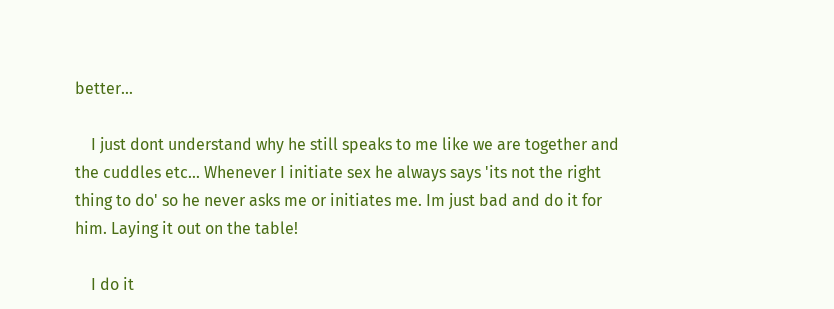better...

    I just dont understand why he still speaks to me like we are together and the cuddles etc... Whenever I initiate sex he always says 'its not the right thing to do' so he never asks me or initiates me. Im just bad and do it for him. Laying it out on the table!

    I do it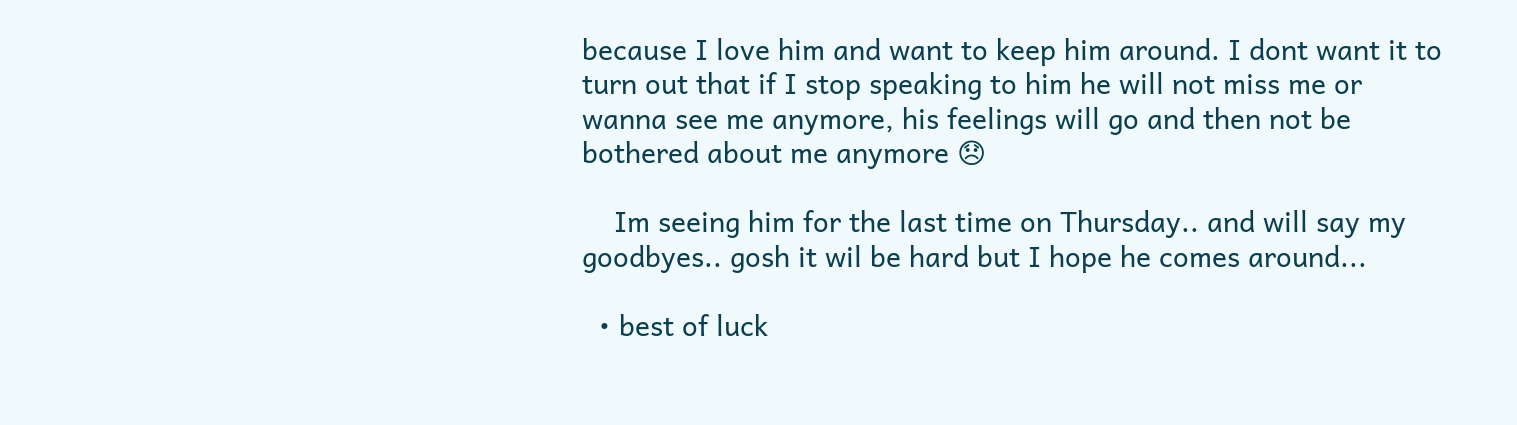because I love him and want to keep him around. I dont want it to turn out that if I stop speaking to him he will not miss me or wanna see me anymore, his feelings will go and then not be bothered about me anymore 😞

    Im seeing him for the last time on Thursday.. and will say my goodbyes.. gosh it wil be hard but I hope he comes around...

  • best of luck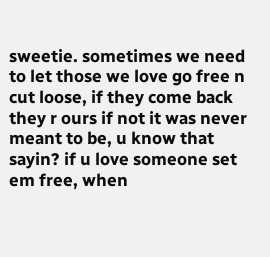sweetie. sometimes we need to let those we love go free n cut loose, if they come back they r ours if not it was never meant to be, u know that sayin? if u love someone set em free, when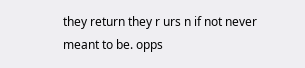they return they r urs n if not never meant to be. opps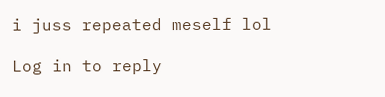i juss repeated meself lol

Log in to reply